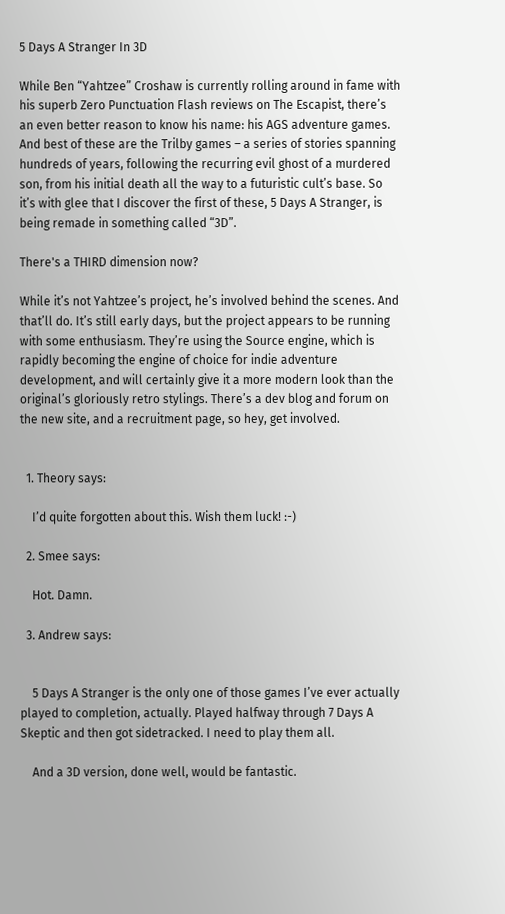5 Days A Stranger In 3D

While Ben “Yahtzee” Croshaw is currently rolling around in fame with his superb Zero Punctuation Flash reviews on The Escapist, there’s an even better reason to know his name: his AGS adventure games. And best of these are the Trilby games – a series of stories spanning hundreds of years, following the recurring evil ghost of a murdered son, from his initial death all the way to a futuristic cult’s base. So it’s with glee that I discover the first of these, 5 Days A Stranger, is being remade in something called “3D”.

There's a THIRD dimension now?

While it’s not Yahtzee’s project, he’s involved behind the scenes. And that’ll do. It’s still early days, but the project appears to be running with some enthusiasm. They’re using the Source engine, which is rapidly becoming the engine of choice for indie adventure development, and will certainly give it a more modern look than the original’s gloriously retro stylings. There’s a dev blog and forum on the new site, and a recruitment page, so hey, get involved.


  1. Theory says:

    I’d quite forgotten about this. Wish them luck! :-)

  2. Smee says:

    Hot. Damn.

  3. Andrew says:


    5 Days A Stranger is the only one of those games I’ve ever actually played to completion, actually. Played halfway through 7 Days A Skeptic and then got sidetracked. I need to play them all.

    And a 3D version, done well, would be fantastic.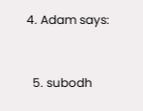4. Adam says:


  5. subodh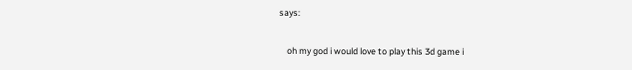says:

    oh my god i would love to play this 3d game i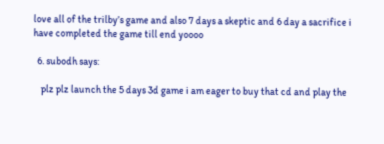love all of the trilby’s game and also 7 days a skeptic and 6 day a sacrifice i have completed the game till end yoooo

  6. subodh says:

    plz plz launch the 5 days 3d game i am eager to buy that cd and play the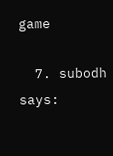game

  7. subodh says: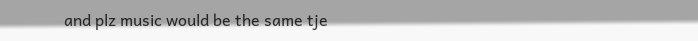and plz music would be the same tje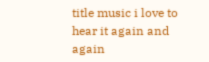title music i love to hear it again and again